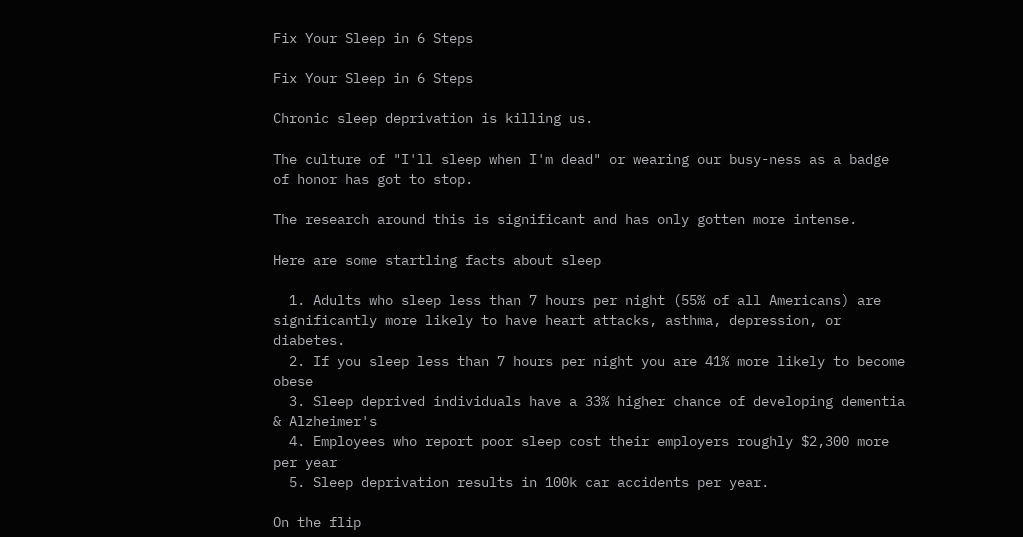Fix Your Sleep in 6 Steps

Fix Your Sleep in 6 Steps

Chronic sleep deprivation is killing us.

The culture of "I'll sleep when I'm dead" or wearing our busy-ness as a badge of honor has got to stop.

The research around this is significant and has only gotten more intense.

Here are some startling facts about sleep

  1. Adults who sleep less than 7 hours per night (55% of all Americans) are significantly more likely to have heart attacks, asthma, depression, or diabetes.
  2. If you sleep less than 7 hours per night you are 41% more likely to become obese
  3. Sleep deprived individuals have a 33% higher chance of developing dementia & Alzheimer's
  4. Employees who report poor sleep cost their employers roughly $2,300 more per year
  5. Sleep deprivation results in 100k car accidents per year.

On the flip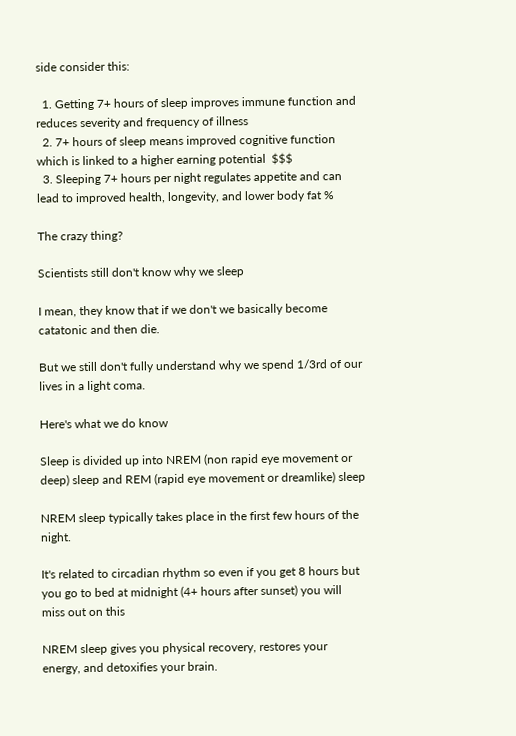side consider this:

  1. Getting 7+ hours of sleep improves immune function and reduces severity and frequency of illness
  2. 7+ hours of sleep means improved cognitive function which is linked to a higher earning potential  $$$
  3. Sleeping 7+ hours per night regulates appetite and can lead to improved health, longevity, and lower body fat %

The crazy thing?

Scientists still don't know why we sleep

I mean, they know that if we don't we basically become catatonic and then die.

But we still don't fully understand why we spend 1/3rd of our lives in a light coma.

Here's what we do know

Sleep is divided up into NREM (non rapid eye movement or deep) sleep and REM (rapid eye movement or dreamlike) sleep

NREM sleep typically takes place in the first few hours of the night.

It's related to circadian rhythm so even if you get 8 hours but you go to bed at midnight (4+ hours after sunset) you will miss out on this

NREM sleep gives you physical recovery, restores your energy, and detoxifies your brain.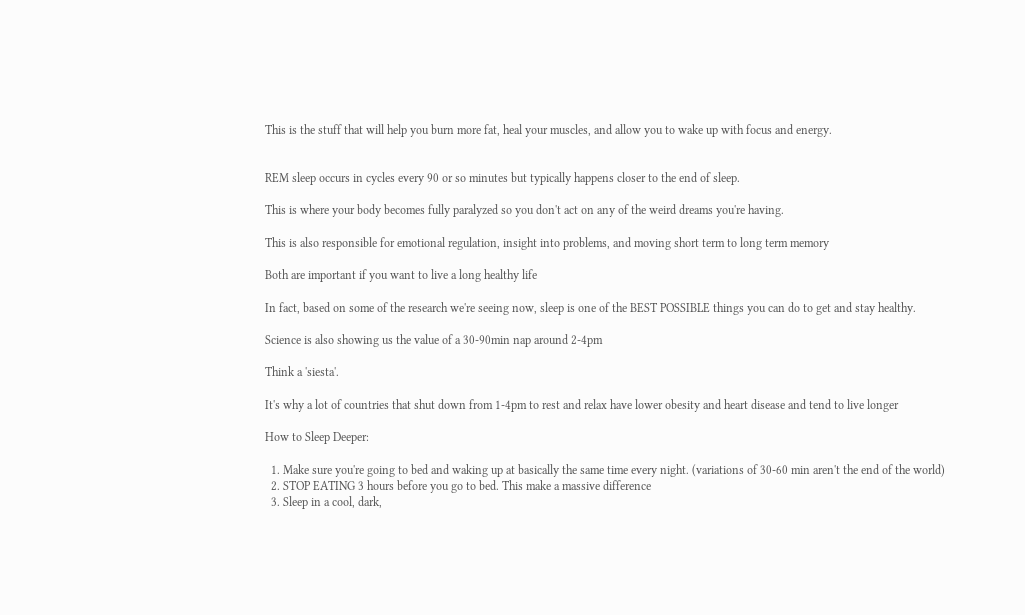This is the stuff that will help you burn more fat, heal your muscles, and allow you to wake up with focus and energy.


REM sleep occurs in cycles every 90 or so minutes but typically happens closer to the end of sleep.

This is where your body becomes fully paralyzed so you don't act on any of the weird dreams you're having.

This is also responsible for emotional regulation, insight into problems, and moving short term to long term memory

Both are important if you want to live a long healthy life

In fact, based on some of the research we're seeing now, sleep is one of the BEST POSSIBLE things you can do to get and stay healthy.

Science is also showing us the value of a 30-90min nap around 2-4pm

Think a 'siesta'.

It's why a lot of countries that shut down from 1-4pm to rest and relax have lower obesity and heart disease and tend to live longer

How to Sleep Deeper:

  1. Make sure you're going to bed and waking up at basically the same time every night. (variations of 30-60 min aren't the end of the world)
  2. STOP EATING 3 hours before you go to bed. This make a massive difference
  3. Sleep in a cool, dark,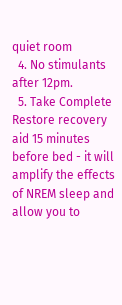quiet room
  4. No stimulants after 12pm.
  5. Take Complete Restore recovery aid 15 minutes before bed - it will amplify the effects of NREM sleep and allow you to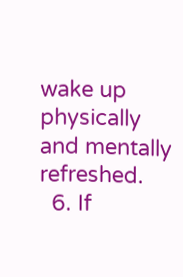wake up physically and mentally refreshed.
  6. If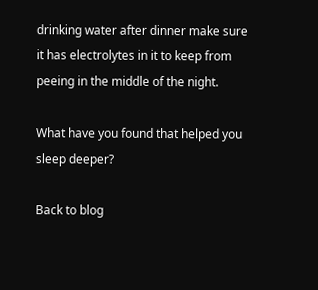drinking water after dinner make sure it has electrolytes in it to keep from peeing in the middle of the night.

What have you found that helped you sleep deeper?

Back to blog